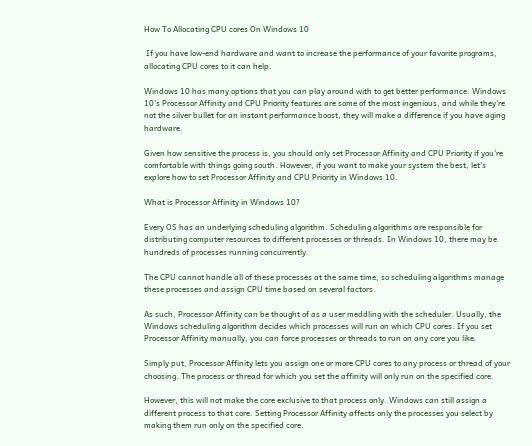How To Allocating CPU cores On Windows 10

 If you have low-end hardware and want to increase the performance of your favorite programs, allocating CPU cores to it can help.

Windows 10 has many options that you can play around with to get better performance. Windows 10's Processor Affinity and CPU Priority features are some of the most ingenious, and while they're not the silver bullet for an instant performance boost, they will make a difference if you have aging hardware.

Given how sensitive the process is, you should only set Processor Affinity and CPU Priority if you're comfortable with things going south. However, if you want to make your system the best, let's explore how to set Processor Affinity and CPU Priority in Windows 10.

What is Processor Affinity in Windows 10?

Every OS has an underlying scheduling algorithm. Scheduling algorithms are responsible for distributing computer resources to different processes or threads. In Windows 10, there may be hundreds of processes running concurrently.

The CPU cannot handle all of these processes at the same time, so scheduling algorithms manage these processes and assign CPU time based on several factors.

As such, Processor Affinity can be thought of as a user meddling with the scheduler. Usually, the Windows scheduling algorithm decides which processes will run on which CPU cores. If you set Processor Affinity manually, you can force processes or threads to run on any core you like.

Simply put, Processor Affinity lets you assign one or more CPU cores to any process or thread of your choosing. The process or thread for which you set the affinity will only run on the specified core.

However, this will not make the core exclusive to that process only. Windows can still assign a different process to that core. Setting Processor Affinity affects only the processes you select by making them run only on the specified core.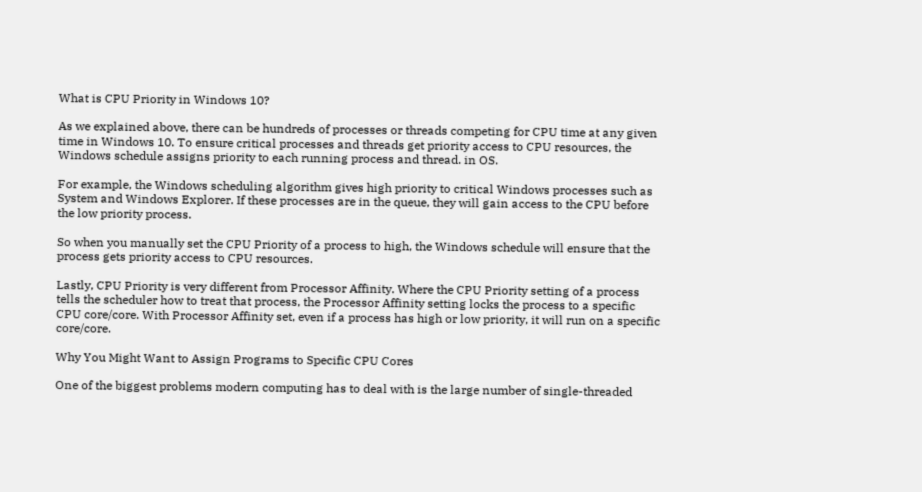What is CPU Priority in Windows 10?

As we explained above, there can be hundreds of processes or threads competing for CPU time at any given time in Windows 10. To ensure critical processes and threads get priority access to CPU resources, the Windows schedule assigns priority to each running process and thread. in OS.

For example, the Windows scheduling algorithm gives high priority to critical Windows processes such as System and Windows Explorer. If these processes are in the queue, they will gain access to the CPU before the low priority process.

So when you manually set the CPU Priority of a process to high, the Windows schedule will ensure that the process gets priority access to CPU resources.

Lastly, CPU Priority is very different from Processor Affinity. Where the CPU Priority setting of a process tells the scheduler how to treat that process, the Processor Affinity setting locks the process to a specific CPU core/core. With Processor Affinity set, even if a process has high or low priority, it will run on a specific core/core.

Why You Might Want to Assign Programs to Specific CPU Cores

One of the biggest problems modern computing has to deal with is the large number of single-threaded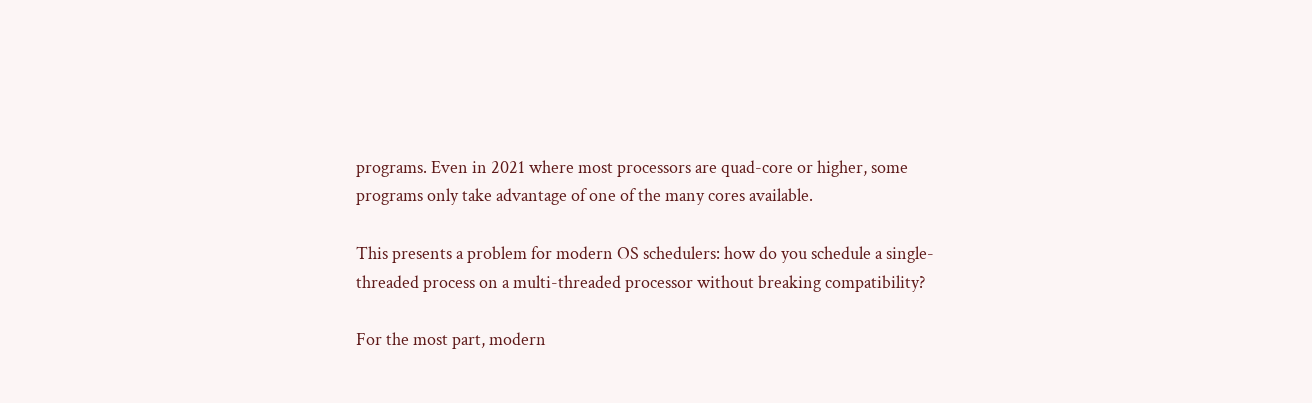programs. Even in 2021 where most processors are quad-core or higher, some programs only take advantage of one of the many cores available.

This presents a problem for modern OS schedulers: how do you schedule a single-threaded process on a multi-threaded processor without breaking compatibility?

For the most part, modern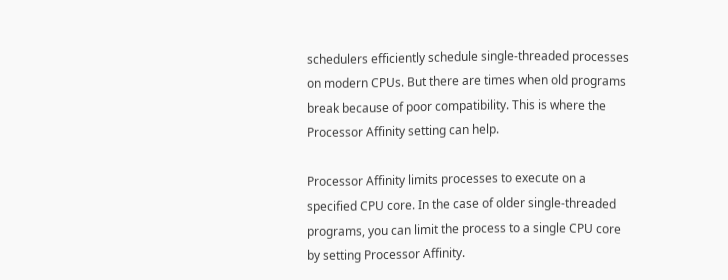schedulers efficiently schedule single-threaded processes on modern CPUs. But there are times when old programs break because of poor compatibility. This is where the Processor Affinity setting can help.

Processor Affinity limits processes to execute on a specified CPU core. In the case of older single-threaded programs, you can limit the process to a single CPU core by setting Processor Affinity.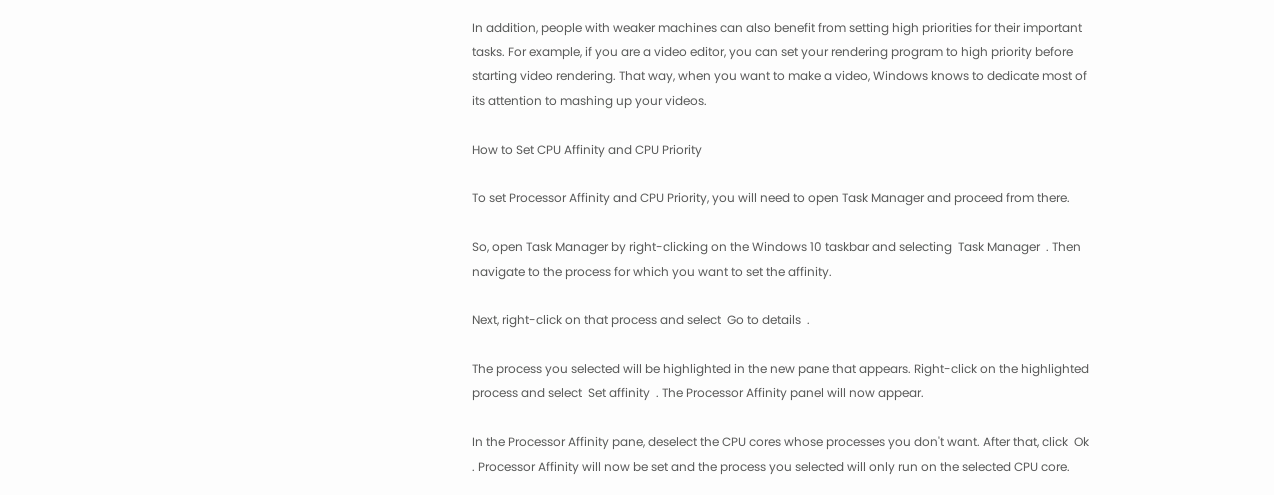In addition, people with weaker machines can also benefit from setting high priorities for their important tasks. For example, if you are a video editor, you can set your rendering program to high priority before starting video rendering. That way, when you want to make a video, Windows knows to dedicate most of its attention to mashing up your videos.

How to Set CPU Affinity and CPU Priority

To set Processor Affinity and CPU Priority, you will need to open Task Manager and proceed from there.

So, open Task Manager by right-clicking on the Windows 10 taskbar and selecting  Task Manager  . Then navigate to the process for which you want to set the affinity.

Next, right-click on that process and select  Go to details  .

The process you selected will be highlighted in the new pane that appears. Right-click on the highlighted process and select  Set affinity  . The Processor Affinity panel will now appear.

In the Processor Affinity pane, deselect the CPU cores whose processes you don't want. After that, click  Ok  . Processor Affinity will now be set and the process you selected will only run on the selected CPU core.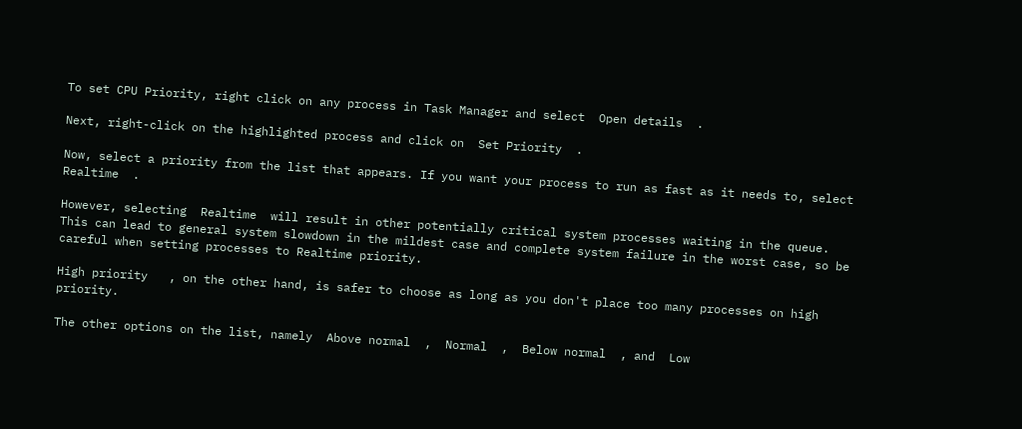To set CPU Priority, right click on any process in Task Manager and select  Open details  .

Next, right-click on the highlighted process and click on  Set Priority  .

Now, select a priority from the list that appears. If you want your process to run as fast as it needs to, select  Realtime  .

However, selecting  Realtime  will result in other potentially critical system processes waiting in the queue. This can lead to general system slowdown in the mildest case and complete system failure in the worst case, so be careful when setting processes to Realtime priority.

High priority   , on the other hand, is safer to choose as long as you don't place too many processes on high priority.

The other options on the list, namely  Above normal  ,  Normal  ,  Below normal  , and  Low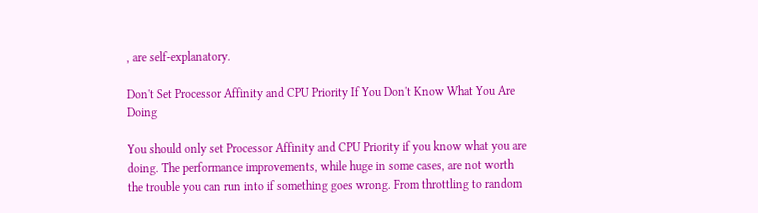, are self-explanatory.

Don't Set Processor Affinity and CPU Priority If You Don't Know What You Are Doing

You should only set Processor Affinity and CPU Priority if you know what you are doing. The performance improvements, while huge in some cases, are not worth the trouble you can run into if something goes wrong. From throttling to random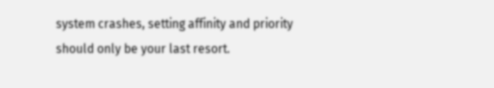system crashes, setting affinity and priority should only be your last resort.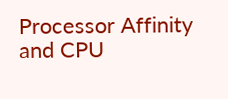Processor Affinity and CPU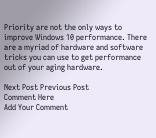Priority are not the only ways to improve Windows 10 performance. There are a myriad of hardware and software tricks you can use to get performance out of your aging hardware.

Next Post Previous Post
Comment Here
Add Your Comment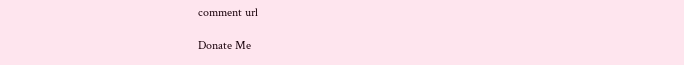comment url

Donate Me